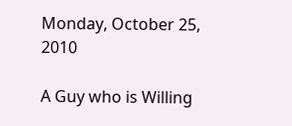Monday, October 25, 2010

A Guy who is Willing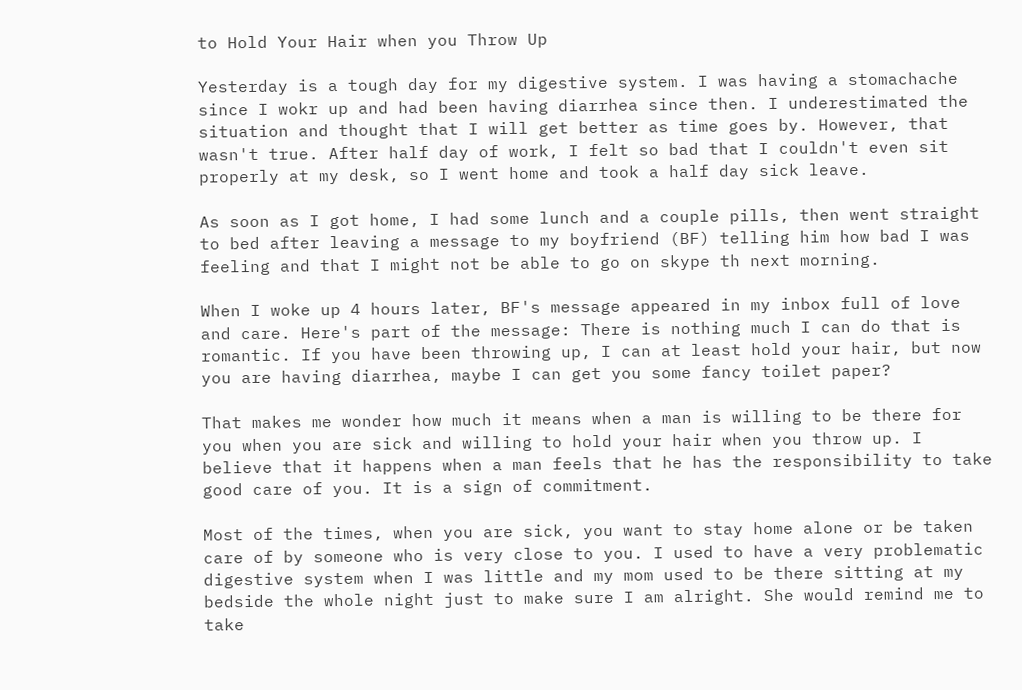to Hold Your Hair when you Throw Up

Yesterday is a tough day for my digestive system. I was having a stomachache since I wokr up and had been having diarrhea since then. I underestimated the situation and thought that I will get better as time goes by. However, that wasn't true. After half day of work, I felt so bad that I couldn't even sit properly at my desk, so I went home and took a half day sick leave.

As soon as I got home, I had some lunch and a couple pills, then went straight to bed after leaving a message to my boyfriend (BF) telling him how bad I was feeling and that I might not be able to go on skype th next morning.

When I woke up 4 hours later, BF's message appeared in my inbox full of love and care. Here's part of the message: There is nothing much I can do that is romantic. If you have been throwing up, I can at least hold your hair, but now you are having diarrhea, maybe I can get you some fancy toilet paper?

That makes me wonder how much it means when a man is willing to be there for you when you are sick and willing to hold your hair when you throw up. I believe that it happens when a man feels that he has the responsibility to take good care of you. It is a sign of commitment.

Most of the times, when you are sick, you want to stay home alone or be taken care of by someone who is very close to you. I used to have a very problematic digestive system when I was little and my mom used to be there sitting at my bedside the whole night just to make sure I am alright. She would remind me to take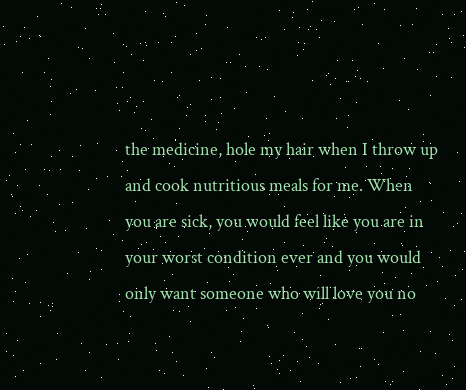the medicine, hole my hair when I throw up and cook nutritious meals for me. When you are sick, you would feel like you are in your worst condition ever and you would only want someone who will love you no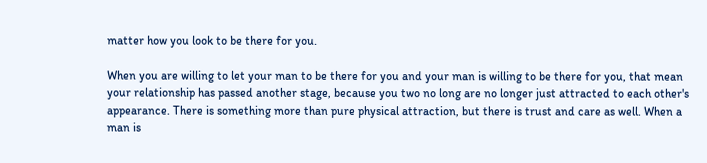matter how you look to be there for you.

When you are willing to let your man to be there for you and your man is willing to be there for you, that mean your relationship has passed another stage, because you two no long are no longer just attracted to each other's appearance. There is something more than pure physical attraction, but there is trust and care as well. When a man is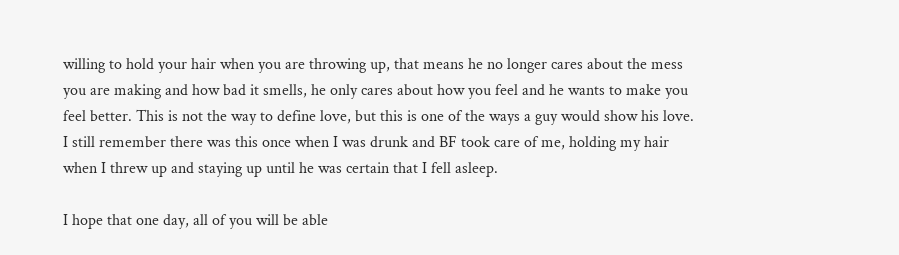willing to hold your hair when you are throwing up, that means he no longer cares about the mess you are making and how bad it smells, he only cares about how you feel and he wants to make you feel better. This is not the way to define love, but this is one of the ways a guy would show his love. I still remember there was this once when I was drunk and BF took care of me, holding my hair when I threw up and staying up until he was certain that I fell asleep.

I hope that one day, all of you will be able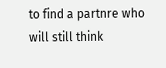to find a partnre who will still think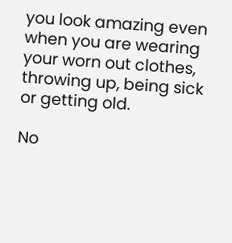you look amazing even when you are wearing your worn out clothes, throwing up, being sick or getting old.

No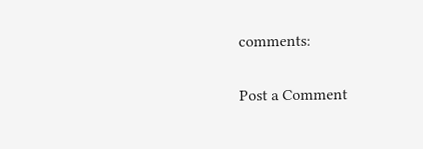comments:

Post a Comment